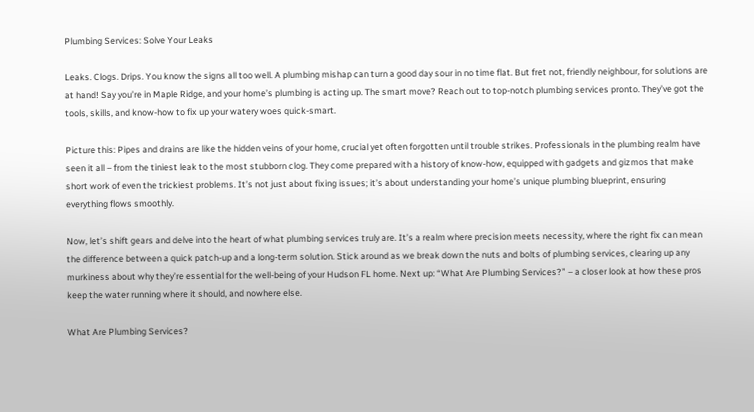Plumbing Services: Solve Your Leaks

Leaks. Clogs. Drips. You know the signs all too well. A plumbing mishap can turn a good day sour in no time flat. But fret not, friendly neighbour, for solutions are at hand! Say you’re in Maple Ridge, and your home’s plumbing is acting up. The smart move? Reach out to top-notch plumbing services pronto. They’ve got the tools, skills, and know-how to fix up your watery woes quick-smart.

Picture this: Pipes and drains are like the hidden veins of your home, crucial yet often forgotten until trouble strikes. Professionals in the plumbing realm have seen it all – from the tiniest leak to the most stubborn clog. They come prepared with a history of know-how, equipped with gadgets and gizmos that make short work of even the trickiest problems. It’s not just about fixing issues; it’s about understanding your home’s unique plumbing blueprint, ensuring everything flows smoothly.

Now, let’s shift gears and delve into the heart of what plumbing services truly are. It’s a realm where precision meets necessity, where the right fix can mean the difference between a quick patch-up and a long-term solution. Stick around as we break down the nuts and bolts of plumbing services, clearing up any murkiness about why they’re essential for the well-being of your Hudson FL home. Next up: “What Are Plumbing Services?” – a closer look at how these pros keep the water running where it should, and nowhere else.

What Are Plumbing Services?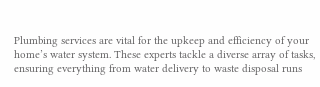Plumbing services are vital for the upkeep and efficiency of your home’s water system. These experts tackle a diverse array of tasks, ensuring everything from water delivery to waste disposal runs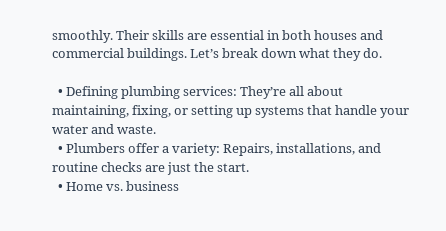smoothly. Their skills are essential in both houses and commercial buildings. Let’s break down what they do.

  • Defining plumbing services: They’re all about maintaining, fixing, or setting up systems that handle your water and waste.
  • Plumbers offer a variety: Repairs, installations, and routine checks are just the start.
  • Home vs. business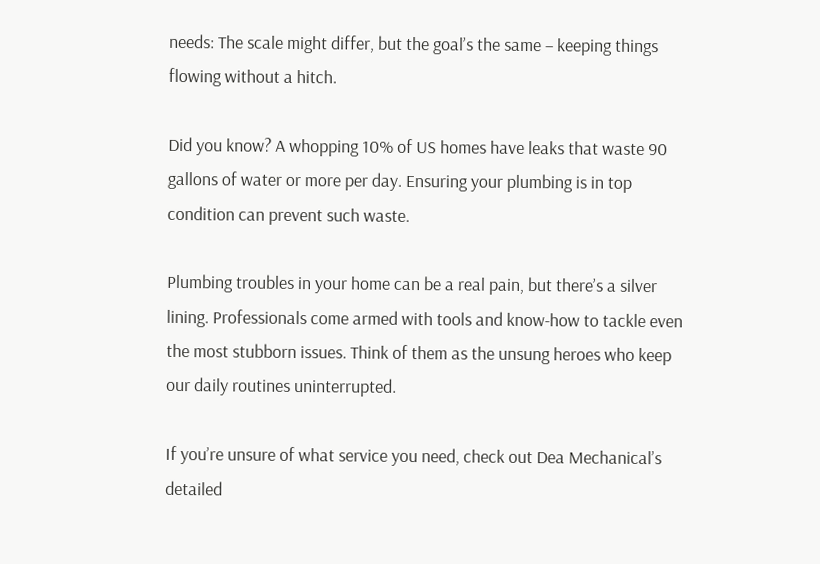needs: The scale might differ, but the goal’s the same – keeping things flowing without a hitch.

Did you know? A whopping 10% of US homes have leaks that waste 90 gallons of water or more per day. Ensuring your plumbing is in top condition can prevent such waste.

Plumbing troubles in your home can be a real pain, but there’s a silver lining. Professionals come armed with tools and know-how to tackle even the most stubborn issues. Think of them as the unsung heroes who keep our daily routines uninterrupted.

If you’re unsure of what service you need, check out Dea Mechanical’s detailed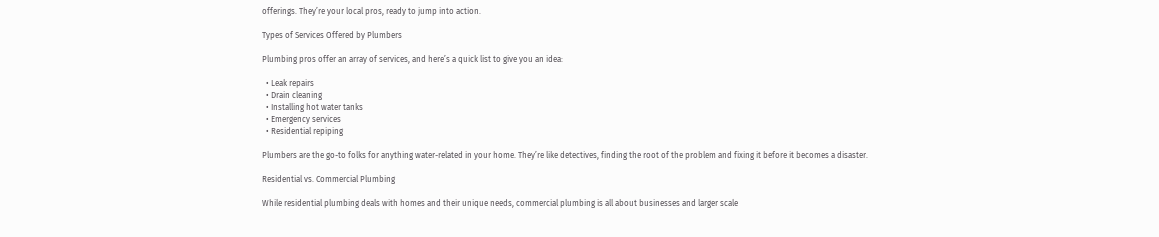offerings. They’re your local pros, ready to jump into action.

Types of Services Offered by Plumbers

Plumbing pros offer an array of services, and here’s a quick list to give you an idea:

  • Leak repairs
  • Drain cleaning
  • Installing hot water tanks
  • Emergency services
  • Residential repiping

Plumbers are the go-to folks for anything water-related in your home. They’re like detectives, finding the root of the problem and fixing it before it becomes a disaster.

Residential vs. Commercial Plumbing

While residential plumbing deals with homes and their unique needs, commercial plumbing is all about businesses and larger scale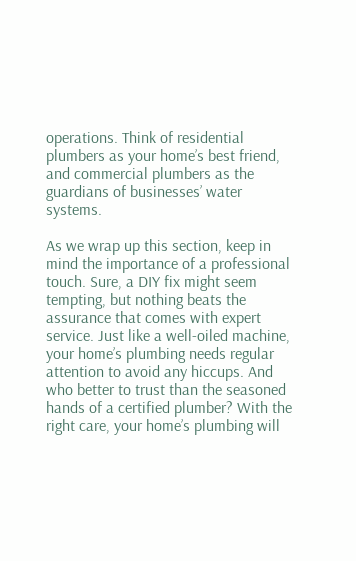operations. Think of residential plumbers as your home’s best friend, and commercial plumbers as the guardians of businesses’ water systems.

As we wrap up this section, keep in mind the importance of a professional touch. Sure, a DIY fix might seem tempting, but nothing beats the assurance that comes with expert service. Just like a well-oiled machine, your home’s plumbing needs regular attention to avoid any hiccups. And who better to trust than the seasoned hands of a certified plumber? With the right care, your home’s plumbing will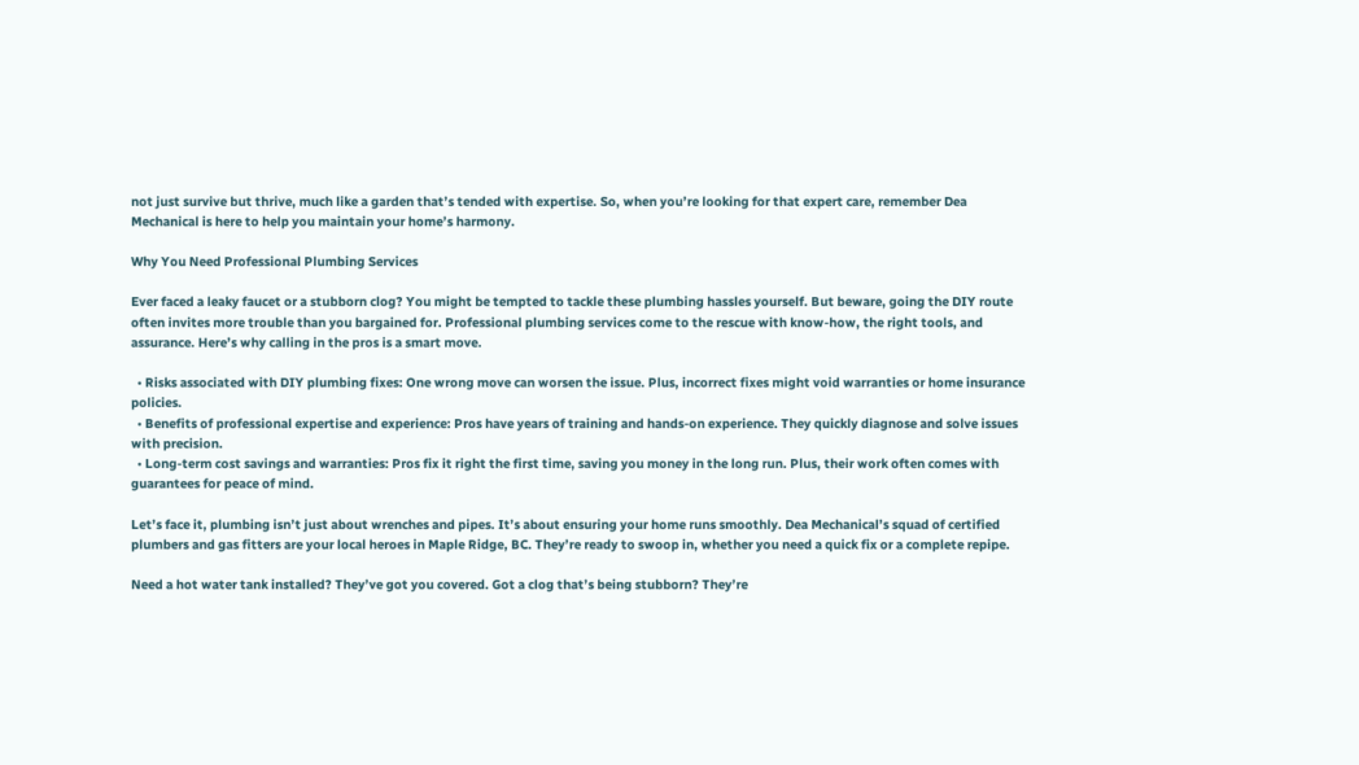not just survive but thrive, much like a garden that’s tended with expertise. So, when you’re looking for that expert care, remember Dea Mechanical is here to help you maintain your home’s harmony.

Why You Need Professional Plumbing Services

Ever faced a leaky faucet or a stubborn clog? You might be tempted to tackle these plumbing hassles yourself. But beware, going the DIY route often invites more trouble than you bargained for. Professional plumbing services come to the rescue with know-how, the right tools, and assurance. Here’s why calling in the pros is a smart move.

  • Risks associated with DIY plumbing fixes: One wrong move can worsen the issue. Plus, incorrect fixes might void warranties or home insurance policies.
  • Benefits of professional expertise and experience: Pros have years of training and hands-on experience. They quickly diagnose and solve issues with precision.
  • Long-term cost savings and warranties: Pros fix it right the first time, saving you money in the long run. Plus, their work often comes with guarantees for peace of mind.

Let’s face it, plumbing isn’t just about wrenches and pipes. It’s about ensuring your home runs smoothly. Dea Mechanical’s squad of certified plumbers and gas fitters are your local heroes in Maple Ridge, BC. They’re ready to swoop in, whether you need a quick fix or a complete repipe.

Need a hot water tank installed? They’ve got you covered. Got a clog that’s being stubborn? They’re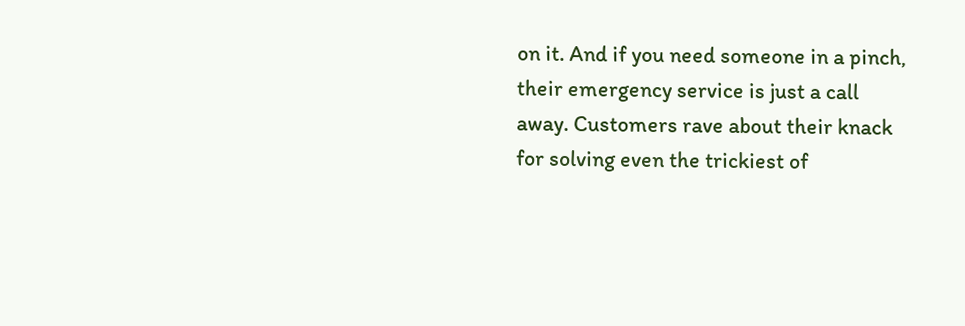on it. And if you need someone in a pinch, their emergency service is just a call away. Customers rave about their knack for solving even the trickiest of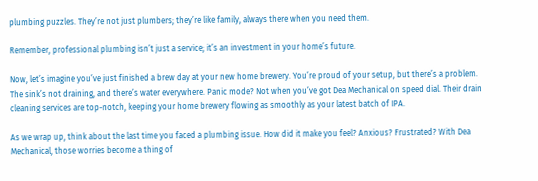plumbing puzzles. They’re not just plumbers; they’re like family, always there when you need them.

Remember, professional plumbing isn’t just a service; it’s an investment in your home’s future.

Now, let’s imagine you’ve just finished a brew day at your new home brewery. You’re proud of your setup, but there’s a problem. The sink’s not draining, and there’s water everywhere. Panic mode? Not when you’ve got Dea Mechanical on speed dial. Their drain cleaning services are top-notch, keeping your home brewery flowing as smoothly as your latest batch of IPA.

As we wrap up, think about the last time you faced a plumbing issue. How did it make you feel? Anxious? Frustrated? With Dea Mechanical, those worries become a thing of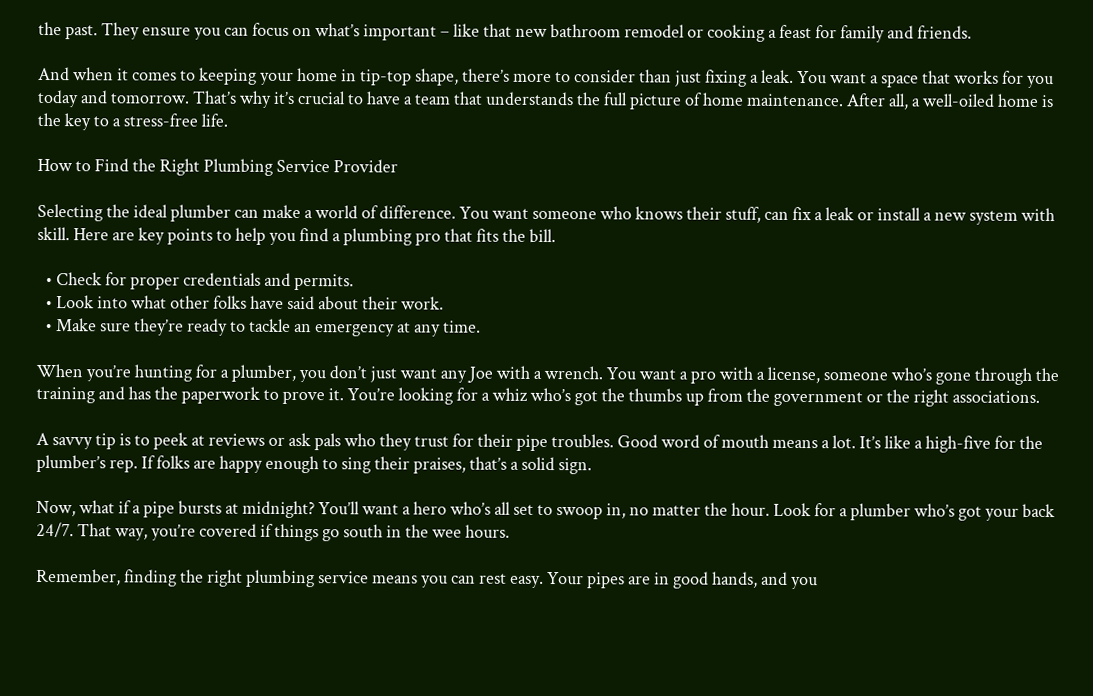the past. They ensure you can focus on what’s important – like that new bathroom remodel or cooking a feast for family and friends.

And when it comes to keeping your home in tip-top shape, there’s more to consider than just fixing a leak. You want a space that works for you today and tomorrow. That’s why it’s crucial to have a team that understands the full picture of home maintenance. After all, a well-oiled home is the key to a stress-free life.

How to Find the Right Plumbing Service Provider

Selecting the ideal plumber can make a world of difference. You want someone who knows their stuff, can fix a leak or install a new system with skill. Here are key points to help you find a plumbing pro that fits the bill.

  • Check for proper credentials and permits.
  • Look into what other folks have said about their work.
  • Make sure they’re ready to tackle an emergency at any time.

When you’re hunting for a plumber, you don’t just want any Joe with a wrench. You want a pro with a license, someone who’s gone through the training and has the paperwork to prove it. You’re looking for a whiz who’s got the thumbs up from the government or the right associations.

A savvy tip is to peek at reviews or ask pals who they trust for their pipe troubles. Good word of mouth means a lot. It’s like a high-five for the plumber’s rep. If folks are happy enough to sing their praises, that’s a solid sign.

Now, what if a pipe bursts at midnight? You’ll want a hero who’s all set to swoop in, no matter the hour. Look for a plumber who’s got your back 24/7. That way, you’re covered if things go south in the wee hours.

Remember, finding the right plumbing service means you can rest easy. Your pipes are in good hands, and you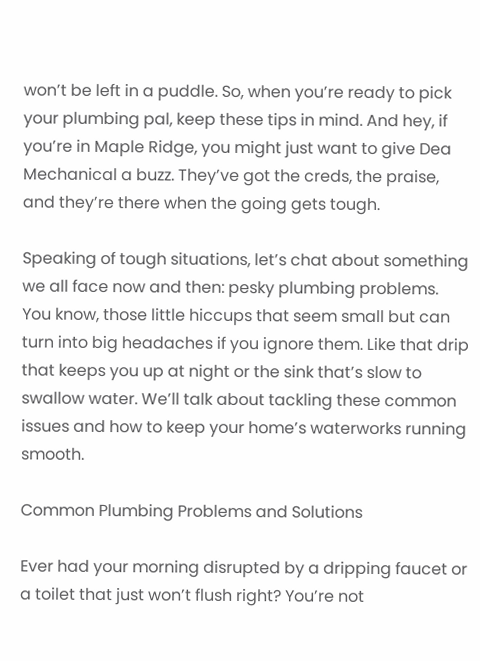won’t be left in a puddle. So, when you’re ready to pick your plumbing pal, keep these tips in mind. And hey, if you’re in Maple Ridge, you might just want to give Dea Mechanical a buzz. They’ve got the creds, the praise, and they’re there when the going gets tough.

Speaking of tough situations, let’s chat about something we all face now and then: pesky plumbing problems. You know, those little hiccups that seem small but can turn into big headaches if you ignore them. Like that drip that keeps you up at night or the sink that’s slow to swallow water. We’ll talk about tackling these common issues and how to keep your home’s waterworks running smooth.

Common Plumbing Problems and Solutions

Ever had your morning disrupted by a dripping faucet or a toilet that just won’t flush right? You’re not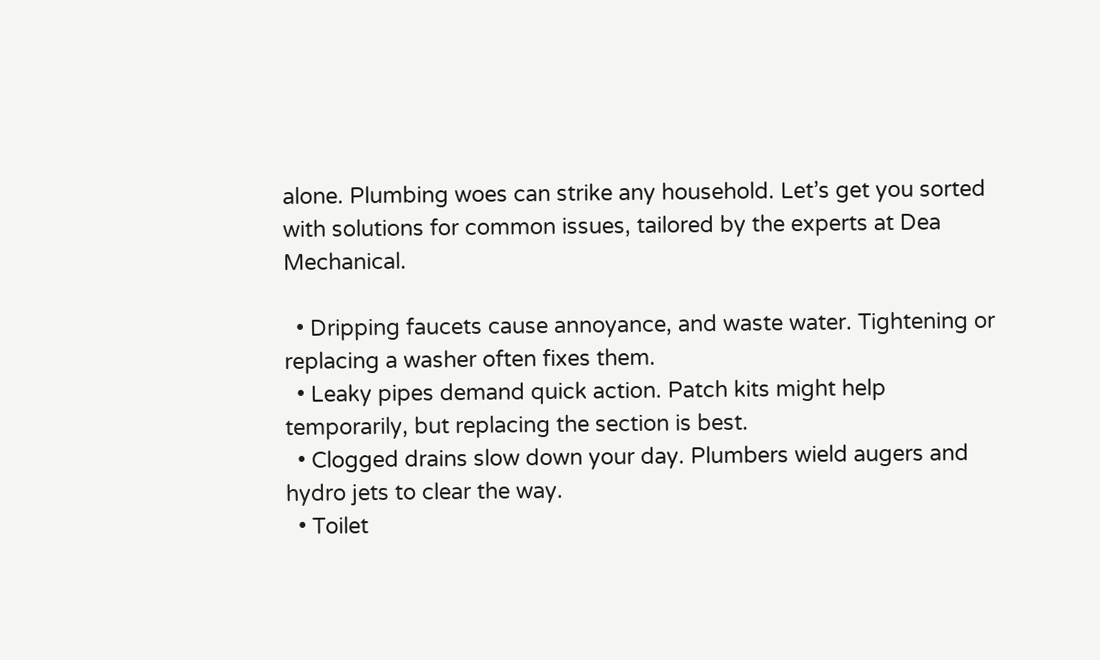alone. Plumbing woes can strike any household. Let’s get you sorted with solutions for common issues, tailored by the experts at Dea Mechanical.

  • Dripping faucets cause annoyance, and waste water. Tightening or replacing a washer often fixes them.
  • Leaky pipes demand quick action. Patch kits might help temporarily, but replacing the section is best.
  • Clogged drains slow down your day. Plumbers wield augers and hydro jets to clear the way.
  • Toilet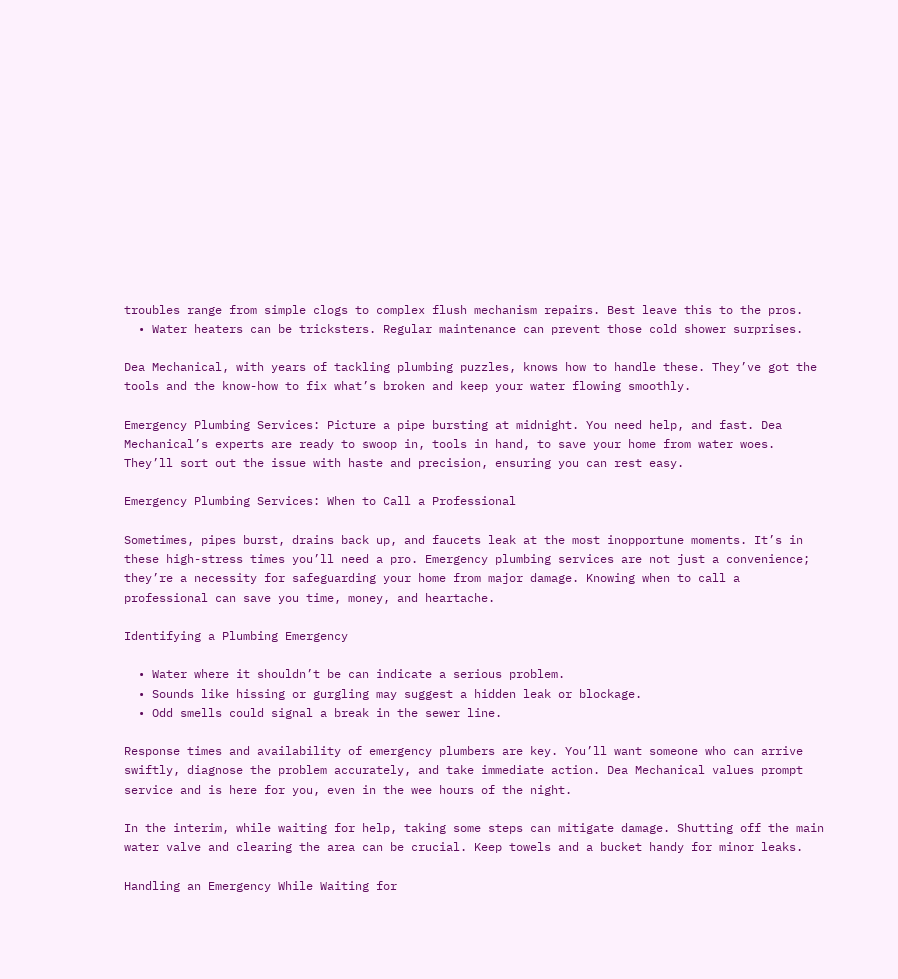troubles range from simple clogs to complex flush mechanism repairs. Best leave this to the pros.
  • Water heaters can be tricksters. Regular maintenance can prevent those cold shower surprises.

Dea Mechanical, with years of tackling plumbing puzzles, knows how to handle these. They’ve got the tools and the know-how to fix what’s broken and keep your water flowing smoothly.

Emergency Plumbing Services: Picture a pipe bursting at midnight. You need help, and fast. Dea Mechanical’s experts are ready to swoop in, tools in hand, to save your home from water woes. They’ll sort out the issue with haste and precision, ensuring you can rest easy.

Emergency Plumbing Services: When to Call a Professional

Sometimes, pipes burst, drains back up, and faucets leak at the most inopportune moments. It’s in these high-stress times you’ll need a pro. Emergency plumbing services are not just a convenience; they’re a necessity for safeguarding your home from major damage. Knowing when to call a professional can save you time, money, and heartache.

Identifying a Plumbing Emergency

  • Water where it shouldn’t be can indicate a serious problem.
  • Sounds like hissing or gurgling may suggest a hidden leak or blockage.
  • Odd smells could signal a break in the sewer line.

Response times and availability of emergency plumbers are key. You’ll want someone who can arrive swiftly, diagnose the problem accurately, and take immediate action. Dea Mechanical values prompt service and is here for you, even in the wee hours of the night.

In the interim, while waiting for help, taking some steps can mitigate damage. Shutting off the main water valve and clearing the area can be crucial. Keep towels and a bucket handy for minor leaks.

Handling an Emergency While Waiting for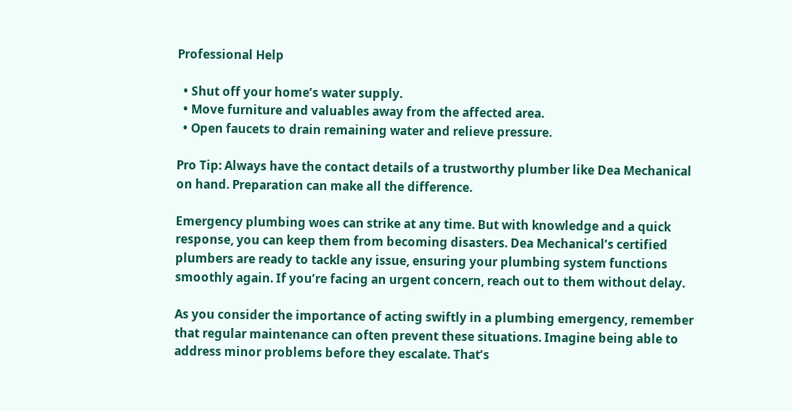Professional Help

  • Shut off your home’s water supply.
  • Move furniture and valuables away from the affected area.
  • Open faucets to drain remaining water and relieve pressure.

Pro Tip: Always have the contact details of a trustworthy plumber like Dea Mechanical on hand. Preparation can make all the difference.

Emergency plumbing woes can strike at any time. But with knowledge and a quick response, you can keep them from becoming disasters. Dea Mechanical’s certified plumbers are ready to tackle any issue, ensuring your plumbing system functions smoothly again. If you’re facing an urgent concern, reach out to them without delay.

As you consider the importance of acting swiftly in a plumbing emergency, remember that regular maintenance can often prevent these situations. Imagine being able to address minor problems before they escalate. That’s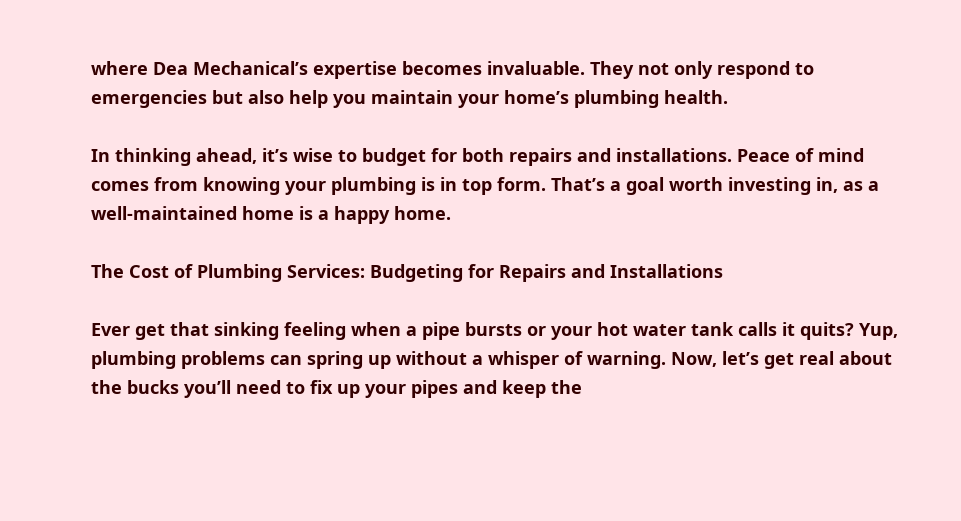where Dea Mechanical’s expertise becomes invaluable. They not only respond to emergencies but also help you maintain your home’s plumbing health.

In thinking ahead, it’s wise to budget for both repairs and installations. Peace of mind comes from knowing your plumbing is in top form. That’s a goal worth investing in, as a well-maintained home is a happy home.

The Cost of Plumbing Services: Budgeting for Repairs and Installations

Ever get that sinking feeling when a pipe bursts or your hot water tank calls it quits? Yup, plumbing problems can spring up without a whisper of warning. Now, let’s get real about the bucks you’ll need to fix up your pipes and keep the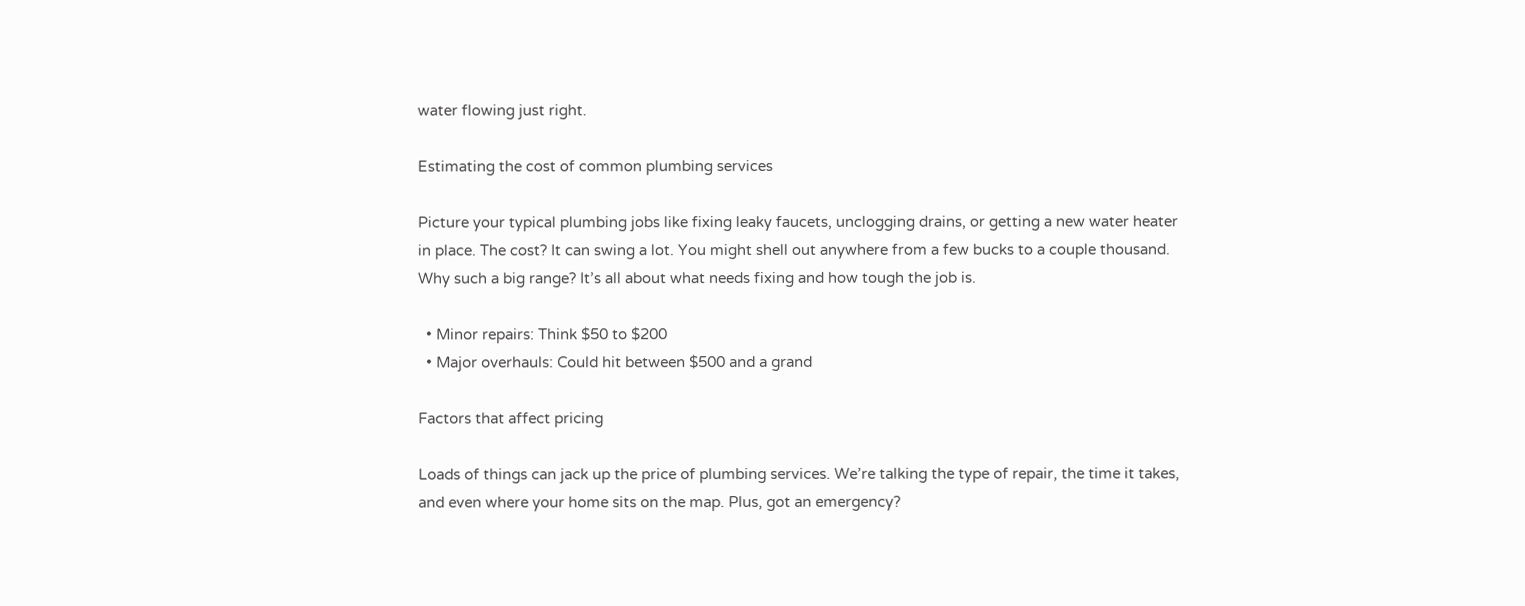water flowing just right.

Estimating the cost of common plumbing services

Picture your typical plumbing jobs like fixing leaky faucets, unclogging drains, or getting a new water heater in place. The cost? It can swing a lot. You might shell out anywhere from a few bucks to a couple thousand. Why such a big range? It’s all about what needs fixing and how tough the job is.

  • Minor repairs: Think $50 to $200
  • Major overhauls: Could hit between $500 and a grand

Factors that affect pricing

Loads of things can jack up the price of plumbing services. We’re talking the type of repair, the time it takes, and even where your home sits on the map. Plus, got an emergency?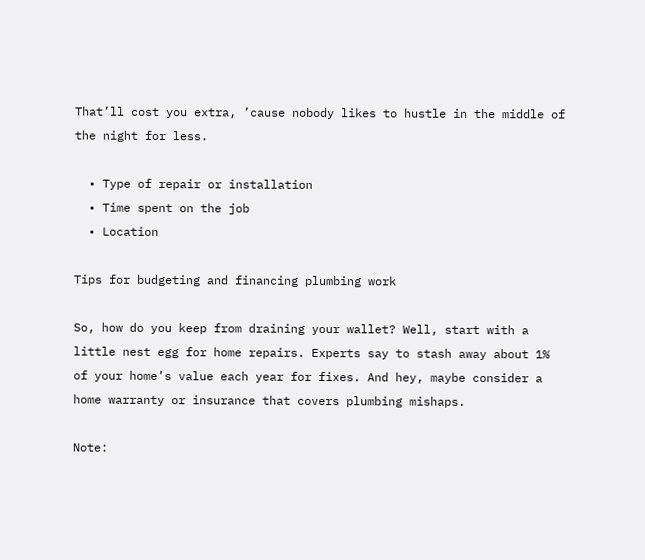That’ll cost you extra, ’cause nobody likes to hustle in the middle of the night for less.

  • Type of repair or installation
  • Time spent on the job
  • Location

Tips for budgeting and financing plumbing work

So, how do you keep from draining your wallet? Well, start with a little nest egg for home repairs. Experts say to stash away about 1% of your home’s value each year for fixes. And hey, maybe consider a home warranty or insurance that covers plumbing mishaps.

Note: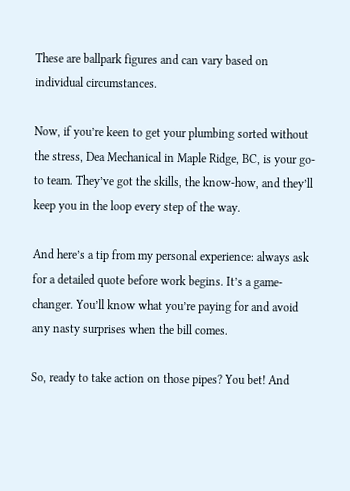These are ballpark figures and can vary based on individual circumstances.

Now, if you’re keen to get your plumbing sorted without the stress, Dea Mechanical in Maple Ridge, BC, is your go-to team. They’ve got the skills, the know-how, and they’ll keep you in the loop every step of the way.

And here’s a tip from my personal experience: always ask for a detailed quote before work begins. It’s a game-changer. You’ll know what you’re paying for and avoid any nasty surprises when the bill comes.

So, ready to take action on those pipes? You bet! And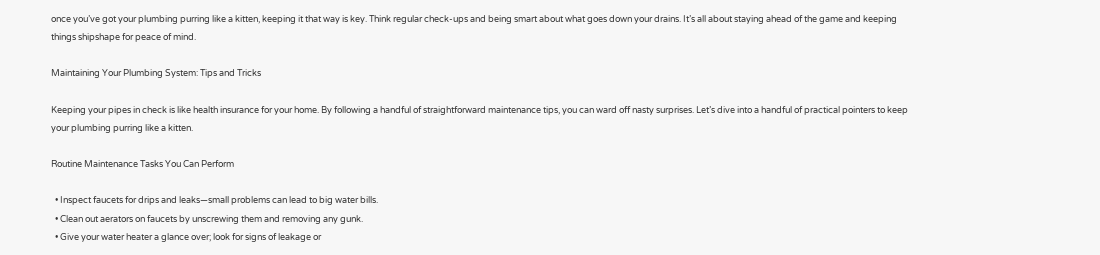once you’ve got your plumbing purring like a kitten, keeping it that way is key. Think regular check-ups and being smart about what goes down your drains. It’s all about staying ahead of the game and keeping things shipshape for peace of mind.

Maintaining Your Plumbing System: Tips and Tricks

Keeping your pipes in check is like health insurance for your home. By following a handful of straightforward maintenance tips, you can ward off nasty surprises. Let’s dive into a handful of practical pointers to keep your plumbing purring like a kitten.

Routine Maintenance Tasks You Can Perform

  • Inspect faucets for drips and leaks—small problems can lead to big water bills.
  • Clean out aerators on faucets by unscrewing them and removing any gunk.
  • Give your water heater a glance over; look for signs of leakage or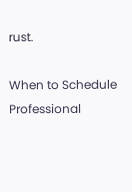rust.

When to Schedule Professional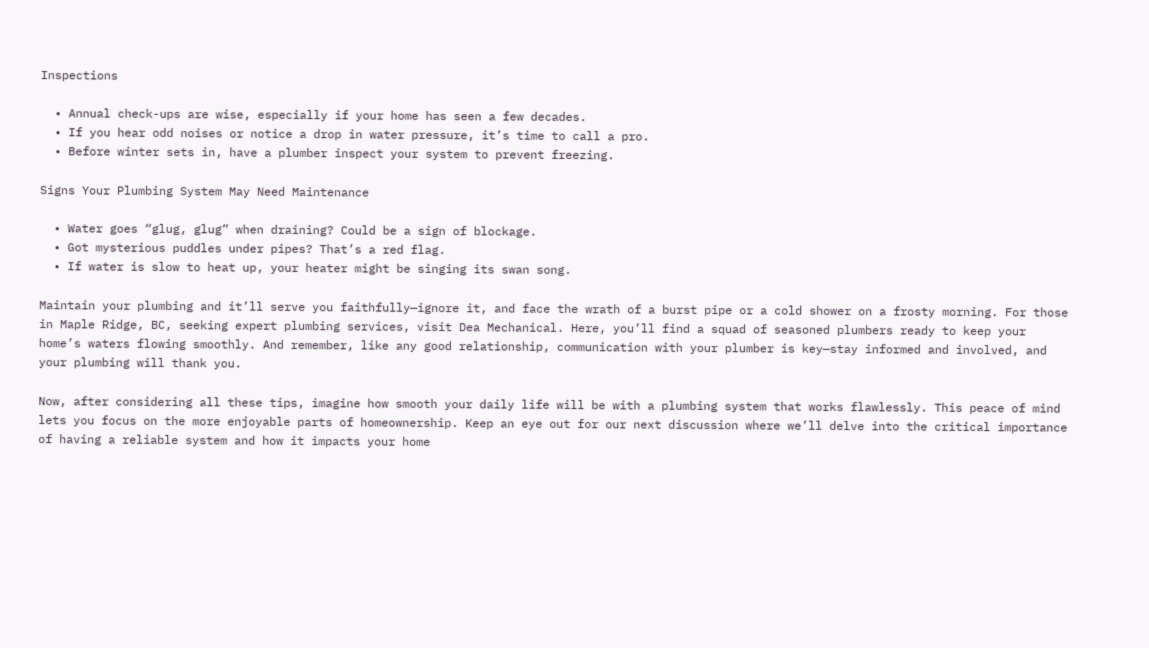Inspections

  • Annual check-ups are wise, especially if your home has seen a few decades.
  • If you hear odd noises or notice a drop in water pressure, it’s time to call a pro.
  • Before winter sets in, have a plumber inspect your system to prevent freezing.

Signs Your Plumbing System May Need Maintenance

  • Water goes “glug, glug” when draining? Could be a sign of blockage.
  • Got mysterious puddles under pipes? That’s a red flag.
  • If water is slow to heat up, your heater might be singing its swan song.

Maintain your plumbing and it’ll serve you faithfully—ignore it, and face the wrath of a burst pipe or a cold shower on a frosty morning. For those in Maple Ridge, BC, seeking expert plumbing services, visit Dea Mechanical. Here, you’ll find a squad of seasoned plumbers ready to keep your home’s waters flowing smoothly. And remember, like any good relationship, communication with your plumber is key—stay informed and involved, and your plumbing will thank you.

Now, after considering all these tips, imagine how smooth your daily life will be with a plumbing system that works flawlessly. This peace of mind lets you focus on the more enjoyable parts of homeownership. Keep an eye out for our next discussion where we’ll delve into the critical importance of having a reliable system and how it impacts your home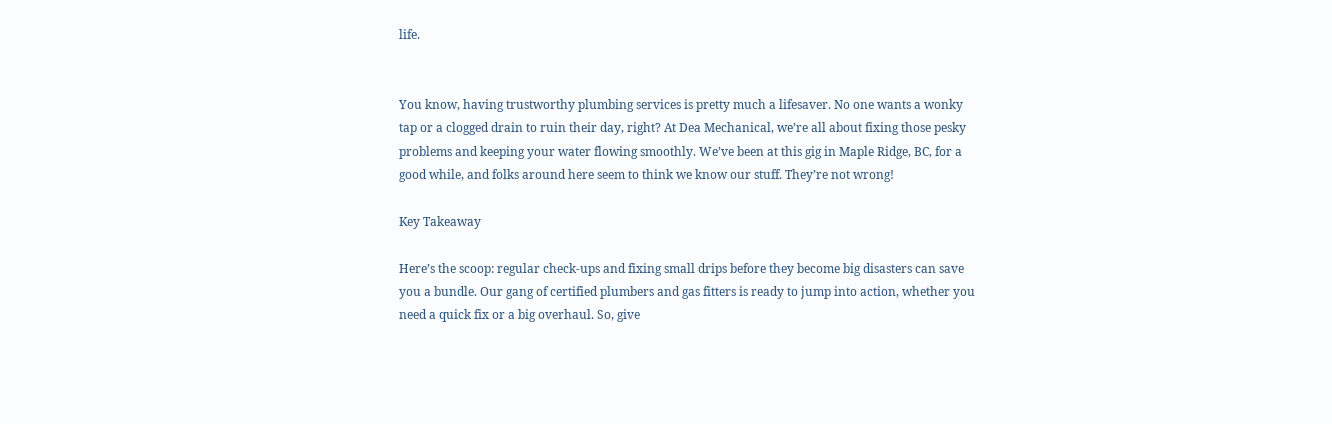life.


You know, having trustworthy plumbing services is pretty much a lifesaver. No one wants a wonky tap or a clogged drain to ruin their day, right? At Dea Mechanical, we’re all about fixing those pesky problems and keeping your water flowing smoothly. We’ve been at this gig in Maple Ridge, BC, for a good while, and folks around here seem to think we know our stuff. They’re not wrong!

Key Takeaway

Here’s the scoop: regular check-ups and fixing small drips before they become big disasters can save you a bundle. Our gang of certified plumbers and gas fitters is ready to jump into action, whether you need a quick fix or a big overhaul. So, give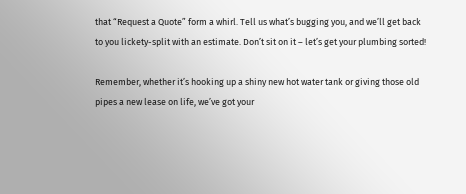that “Request a Quote” form a whirl. Tell us what’s bugging you, and we’ll get back to you lickety-split with an estimate. Don’t sit on it – let’s get your plumbing sorted!

Remember, whether it’s hooking up a shiny new hot water tank or giving those old pipes a new lease on life, we’ve got your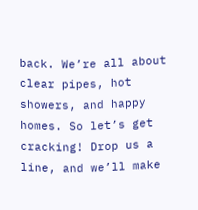back. We’re all about clear pipes, hot showers, and happy homes. So let’s get cracking! Drop us a line, and we’ll make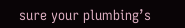sure your plumbing’s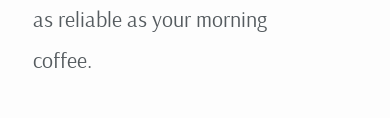as reliable as your morning coffee.